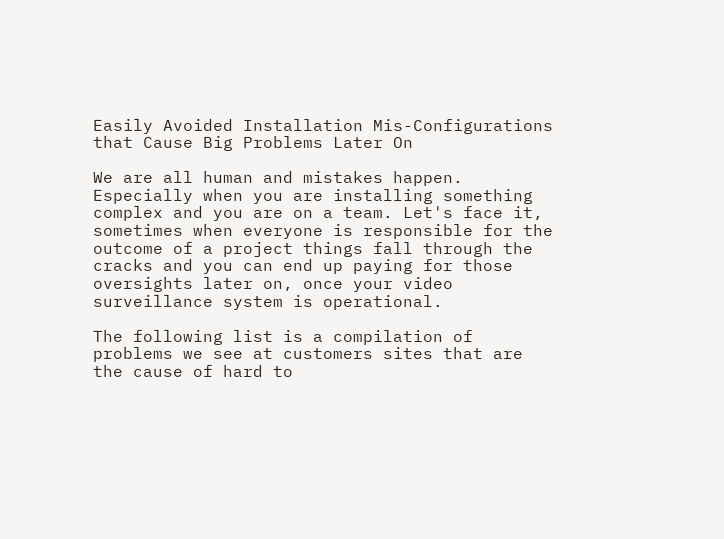Easily Avoided Installation Mis-Configurations that Cause Big Problems Later On

We are all human and mistakes happen. Especially when you are installing something complex and you are on a team. Let's face it, sometimes when everyone is responsible for the outcome of a project things fall through the cracks and you can end up paying for those oversights later on, once your video surveillance system is operational.

The following list is a compilation of problems we see at customers sites that are the cause of hard to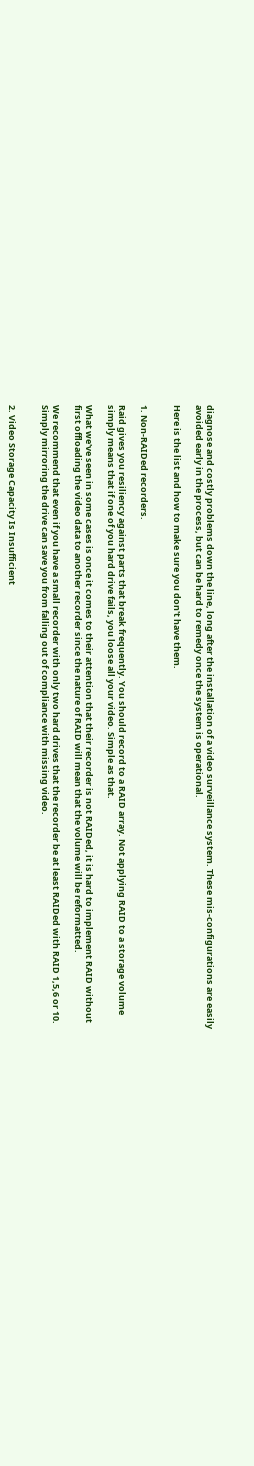diagnose and costly problems down the line, long after the installation of a video surveillance system. These mis-configurations are easily avoided early in the process, but can be hard to remedy once the system is operational.

Here is the list and how to make sure you don't have them.


1. Non-RAIDed recorders.

Raid gives you resiliency against parts that break frequently. You should record to a RAID array. Not applying RAID to a storage volume simply means that if one of you hard drive fails, you loose all your video. Simple as that.

What we've seen in some cases is once it comes to their attention that their recorder is not RAIDed, it is hard to implement RAID without first offloading the video data to another recorder since the nature of RAID will mean that the volume will be reformatted.

We recommend that even if you have a small recorder with only two hard drives that the recorder be at least RAIDed with RAID 1,5,6 or 10. Simply mirroring the drive can save you from falling out of compliance with missing video.


2. Video Storage Capacity Is Insufficient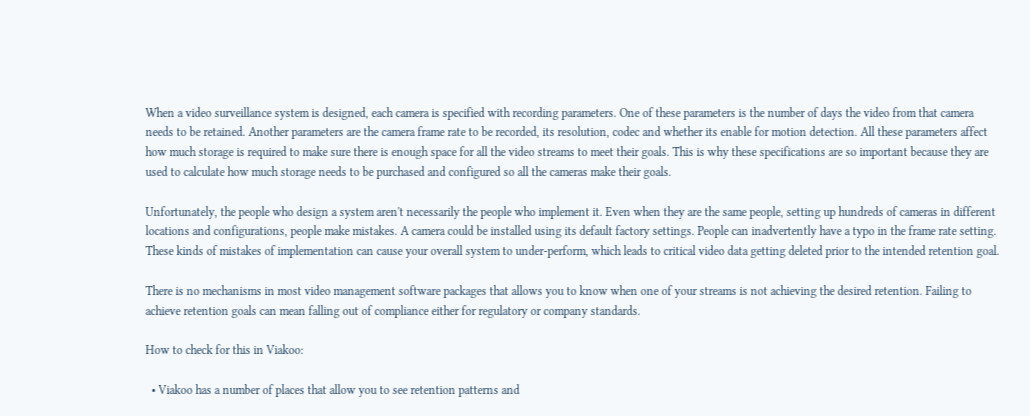When a video surveillance system is designed, each camera is specified with recording parameters. One of these parameters is the number of days the video from that camera needs to be retained. Another parameters are the camera frame rate to be recorded, its resolution, codec and whether its enable for motion detection. All these parameters affect how much storage is required to make sure there is enough space for all the video streams to meet their goals. This is why these specifications are so important because they are used to calculate how much storage needs to be purchased and configured so all the cameras make their goals.

Unfortunately, the people who design a system aren't necessarily the people who implement it. Even when they are the same people, setting up hundreds of cameras in different locations and configurations, people make mistakes. A camera could be installed using its default factory settings. People can inadvertently have a typo in the frame rate setting. These kinds of mistakes of implementation can cause your overall system to under-perform, which leads to critical video data getting deleted prior to the intended retention goal.

There is no mechanisms in most video management software packages that allows you to know when one of your streams is not achieving the desired retention. Failing to achieve retention goals can mean falling out of compliance either for regulatory or company standards.

How to check for this in Viakoo:

  • Viakoo has a number of places that allow you to see retention patterns and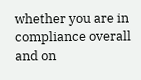whether you are in compliance overall and on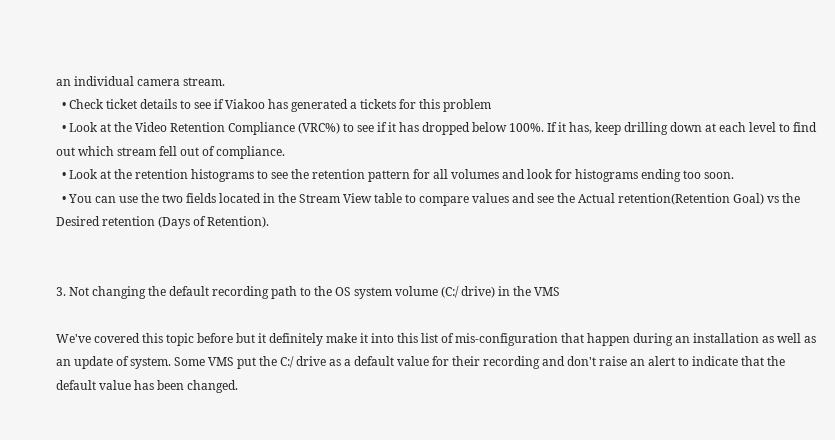an individual camera stream.
  • Check ticket details to see if Viakoo has generated a tickets for this problem
  • Look at the Video Retention Compliance (VRC%) to see if it has dropped below 100%. If it has, keep drilling down at each level to find out which stream fell out of compliance.
  • Look at the retention histograms to see the retention pattern for all volumes and look for histograms ending too soon.
  • You can use the two fields located in the Stream View table to compare values and see the Actual retention(Retention Goal) vs the Desired retention (Days of Retention).


3. Not changing the default recording path to the OS system volume (C:/ drive) in the VMS

We've covered this topic before but it definitely make it into this list of mis-configuration that happen during an installation as well as an update of system. Some VMS put the C:/ drive as a default value for their recording and don't raise an alert to indicate that the default value has been changed.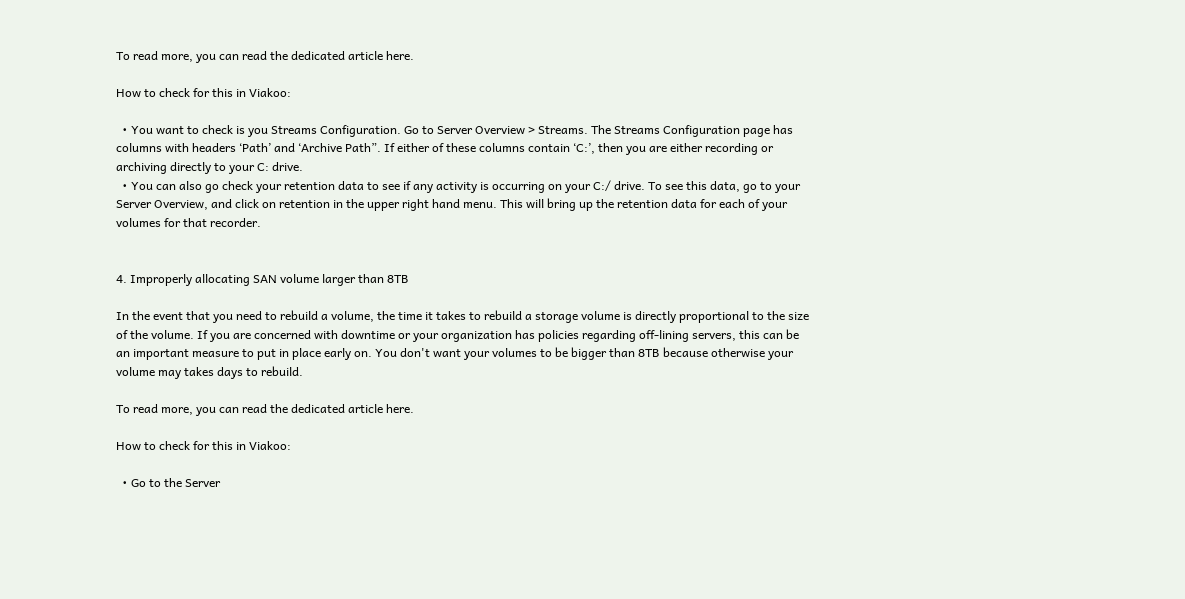To read more, you can read the dedicated article here.

How to check for this in Viakoo:

  • You want to check is you Streams Configuration. Go to Server Overview > Streams. The Streams Configuration page has columns with headers ‘Path’ and ‘Archive Path”. If either of these columns contain ‘C:’, then you are either recording or archiving directly to your C: drive.
  • You can also go check your retention data to see if any activity is occurring on your C:/ drive. To see this data, go to your Server Overview, and click on retention in the upper right hand menu. This will bring up the retention data for each of your volumes for that recorder.


4. Improperly allocating SAN volume larger than 8TB

In the event that you need to rebuild a volume, the time it takes to rebuild a storage volume is directly proportional to the size of the volume. If you are concerned with downtime or your organization has policies regarding off-lining servers, this can be an important measure to put in place early on. You don't want your volumes to be bigger than 8TB because otherwise your volume may takes days to rebuild.

To read more, you can read the dedicated article here.

How to check for this in Viakoo:

  • Go to the Server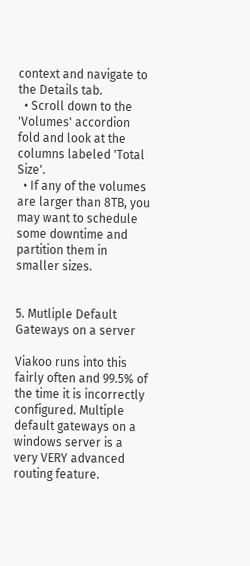context and navigate to the Details tab.
  • Scroll down to the 'Volumes' accordion fold and look at the columns labeled 'Total Size'.
  • If any of the volumes are larger than 8TB, you may want to schedule some downtime and partition them in smaller sizes.


5. Mutliple Default Gateways on a server

Viakoo runs into this fairly often and 99.5% of the time it is incorrectly configured. Multiple default gateways on a windows server is a very VERY advanced routing feature.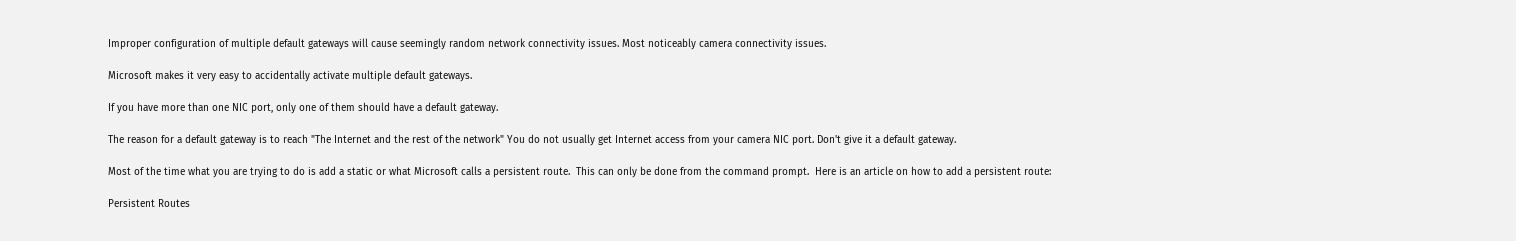Improper configuration of multiple default gateways will cause seemingly random network connectivity issues. Most noticeably camera connectivity issues.

Microsoft makes it very easy to accidentally activate multiple default gateways.

If you have more than one NIC port, only one of them should have a default gateway.

The reason for a default gateway is to reach "The Internet and the rest of the network" You do not usually get Internet access from your camera NIC port. Don't give it a default gateway.

Most of the time what you are trying to do is add a static or what Microsoft calls a persistent route.  This can only be done from the command prompt.  Here is an article on how to add a persistent route:

Persistent Routes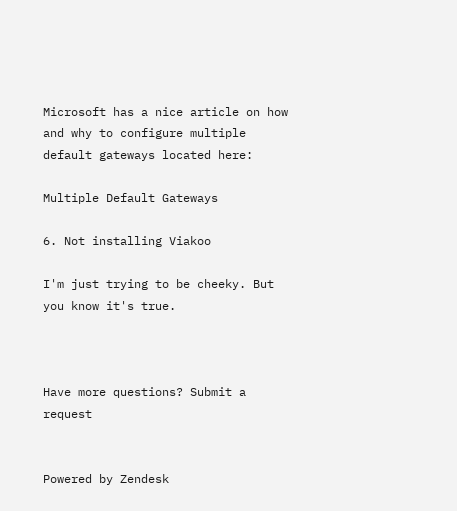Microsoft has a nice article on how and why to configure multiple default gateways located here:

Multiple Default Gateways

6. Not installing Viakoo

I'm just trying to be cheeky. But you know it's true.



Have more questions? Submit a request


Powered by Zendesk